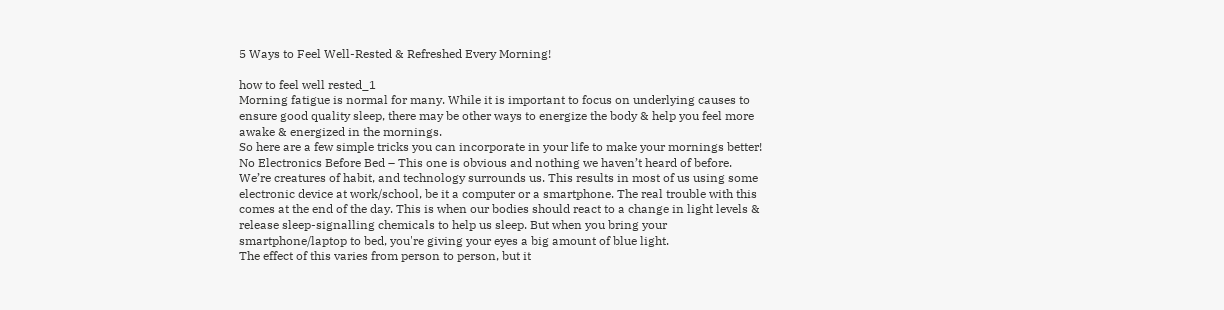5 Ways to Feel Well-Rested & Refreshed Every Morning!

how to feel well rested_1
Morning fatigue is normal for many. While it is important to focus on underlying causes to ensure good quality sleep, there may be other ways to energize the body & help you feel more awake & energized in the mornings.
So here are a few simple tricks you can incorporate in your life to make your mornings better!
No Electronics Before Bed – This one is obvious and nothing we haven’t heard of before. We’re creatures of habit, and technology surrounds us. This results in most of us using some electronic device at work/school, be it a computer or a smartphone. The real trouble with this comes at the end of the day. This is when our bodies should react to a change in light levels & release sleep-signalling chemicals to help us sleep. But when you bring your smartphone/laptop to bed, you're giving your eyes a big amount of blue light.
The effect of this varies from person to person, but it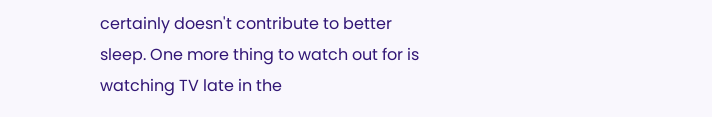certainly doesn't contribute to better sleep. One more thing to watch out for is watching TV late in the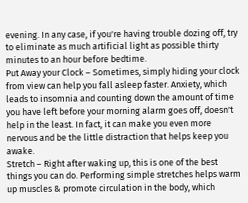evening. In any case, if you're having trouble dozing off, try to eliminate as much artificial light as possible thirty minutes to an hour before bedtime.
Put Away your Clock – Sometimes, simply hiding your clock from view can help you fall asleep faster. Anxiety, which leads to insomnia and counting down the amount of time you have left before your morning alarm goes off, doesn't help in the least. In fact, it can make you even more nervous and be the little distraction that helps keep you awake.
Stretch – Right after waking up, this is one of the best things you can do. Performing simple stretches helps warm up muscles & promote circulation in the body, which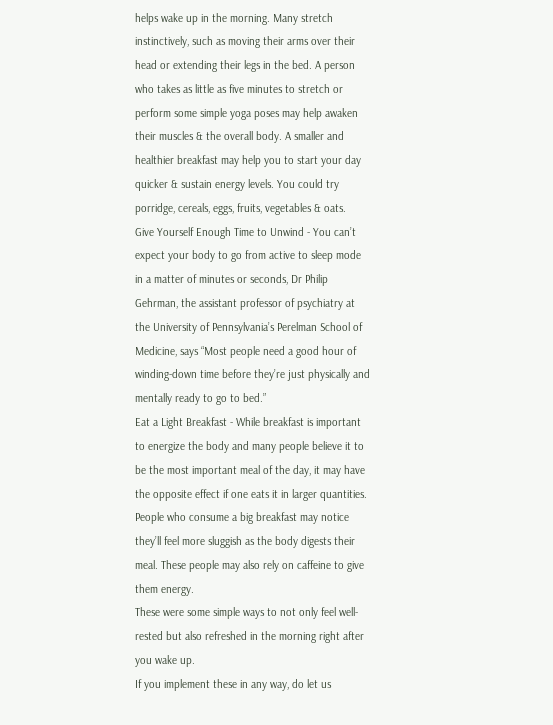helps wake up in the morning. Many stretch instinctively, such as moving their arms over their head or extending their legs in the bed. A person who takes as little as five minutes to stretch or perform some simple yoga poses may help awaken their muscles & the overall body. A smaller and healthier breakfast may help you to start your day quicker & sustain energy levels. You could try porridge, cereals, eggs, fruits, vegetables & oats.
Give Yourself Enough Time to Unwind - You can’t expect your body to go from active to sleep mode in a matter of minutes or seconds, Dr Philip Gehrman, the assistant professor of psychiatry at the University of Pennsylvania’s Perelman School of Medicine, says “Most people need a good hour of winding-down time before they’re just physically and mentally ready to go to bed.”
Eat a Light Breakfast - While breakfast is important to energize the body and many people believe it to be the most important meal of the day, it may have the opposite effect if one eats it in larger quantities. People who consume a big breakfast may notice they’ll feel more sluggish as the body digests their meal. These people may also rely on caffeine to give them energy.
These were some simple ways to not only feel well-rested but also refreshed in the morning right after you wake up.
If you implement these in any way, do let us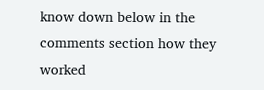know down below in the comments section how they worked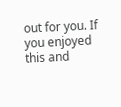out for you. If you enjoyed this and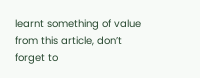learnt something of value from this article, don’t forget to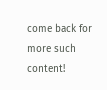come back for more such content!